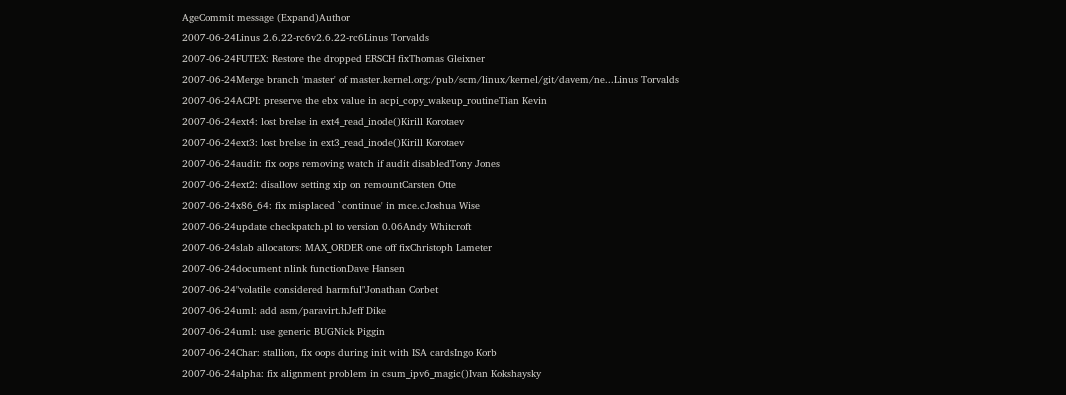AgeCommit message (Expand)Author
2007-06-24Linus 2.6.22-rc6v2.6.22-rc6Linus Torvalds
2007-06-24FUTEX: Restore the dropped ERSCH fixThomas Gleixner
2007-06-24Merge branch 'master' of master.kernel.org:/pub/scm/linux/kernel/git/davem/ne...Linus Torvalds
2007-06-24ACPI: preserve the ebx value in acpi_copy_wakeup_routineTian Kevin
2007-06-24ext4: lost brelse in ext4_read_inode()Kirill Korotaev
2007-06-24ext3: lost brelse in ext3_read_inode()Kirill Korotaev
2007-06-24audit: fix oops removing watch if audit disabledTony Jones
2007-06-24ext2: disallow setting xip on remountCarsten Otte
2007-06-24x86_64: fix misplaced `continue' in mce.cJoshua Wise
2007-06-24update checkpatch.pl to version 0.06Andy Whitcroft
2007-06-24slab allocators: MAX_ORDER one off fixChristoph Lameter
2007-06-24document nlink functionDave Hansen
2007-06-24"volatile considered harmful"Jonathan Corbet
2007-06-24uml: add asm/paravirt.hJeff Dike
2007-06-24uml: use generic BUGNick Piggin
2007-06-24Char: stallion, fix oops during init with ISA cardsIngo Korb
2007-06-24alpha: fix alignment problem in csum_ipv6_magic()Ivan Kokshaysky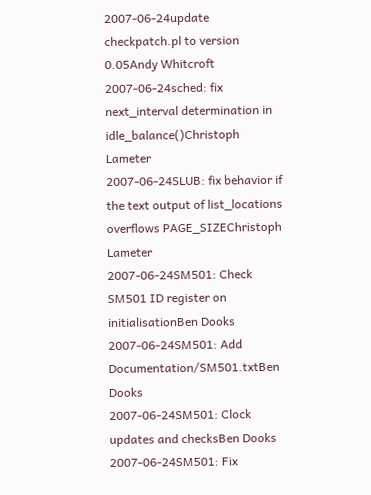2007-06-24update checkpatch.pl to version 0.05Andy Whitcroft
2007-06-24sched: fix next_interval determination in idle_balance()Christoph Lameter
2007-06-24SLUB: fix behavior if the text output of list_locations overflows PAGE_SIZEChristoph Lameter
2007-06-24SM501: Check SM501 ID register on initialisationBen Dooks
2007-06-24SM501: Add Documentation/SM501.txtBen Dooks
2007-06-24SM501: Clock updates and checksBen Dooks
2007-06-24SM501: Fix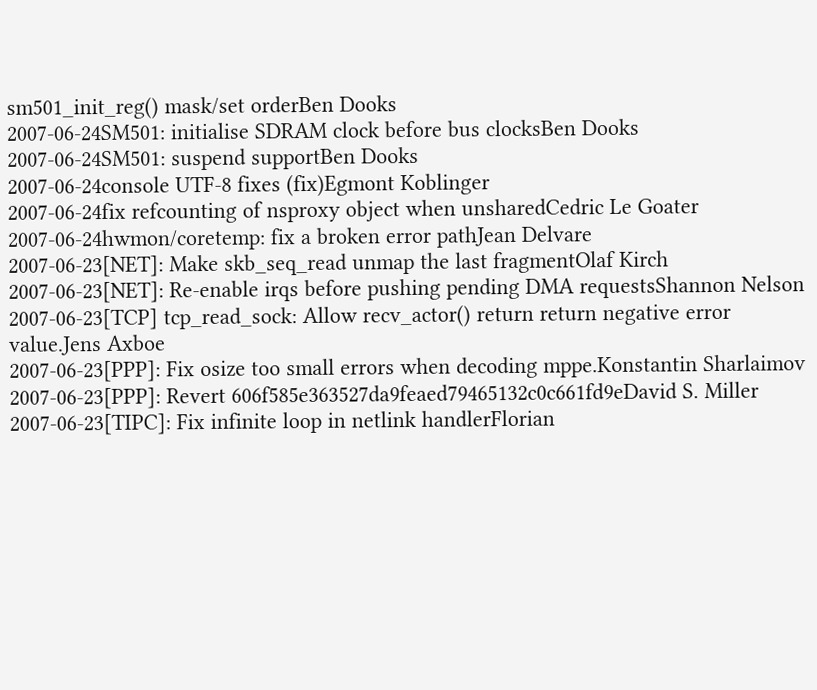sm501_init_reg() mask/set orderBen Dooks
2007-06-24SM501: initialise SDRAM clock before bus clocksBen Dooks
2007-06-24SM501: suspend supportBen Dooks
2007-06-24console UTF-8 fixes (fix)Egmont Koblinger
2007-06-24fix refcounting of nsproxy object when unsharedCedric Le Goater
2007-06-24hwmon/coretemp: fix a broken error pathJean Delvare
2007-06-23[NET]: Make skb_seq_read unmap the last fragmentOlaf Kirch
2007-06-23[NET]: Re-enable irqs before pushing pending DMA requestsShannon Nelson
2007-06-23[TCP] tcp_read_sock: Allow recv_actor() return return negative error value.Jens Axboe
2007-06-23[PPP]: Fix osize too small errors when decoding mppe.Konstantin Sharlaimov
2007-06-23[PPP]: Revert 606f585e363527da9feaed79465132c0c661fd9eDavid S. Miller
2007-06-23[TIPC]: Fix infinite loop in netlink handlerFlorian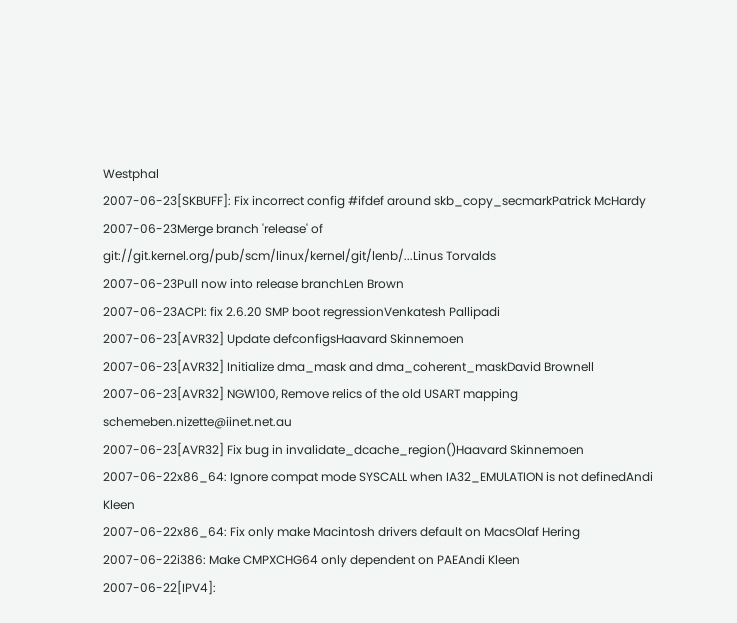Westphal
2007-06-23[SKBUFF]: Fix incorrect config #ifdef around skb_copy_secmarkPatrick McHardy
2007-06-23Merge branch 'release' of git://git.kernel.org/pub/scm/linux/kernel/git/lenb/...Linus Torvalds
2007-06-23Pull now into release branchLen Brown
2007-06-23ACPI: fix 2.6.20 SMP boot regressionVenkatesh Pallipadi
2007-06-23[AVR32] Update defconfigsHaavard Skinnemoen
2007-06-23[AVR32] Initialize dma_mask and dma_coherent_maskDavid Brownell
2007-06-23[AVR32] NGW100, Remove relics of the old USART mapping schemeben.nizette@iinet.net.au
2007-06-23[AVR32] Fix bug in invalidate_dcache_region()Haavard Skinnemoen
2007-06-22x86_64: Ignore compat mode SYSCALL when IA32_EMULATION is not definedAndi Kleen
2007-06-22x86_64: Fix only make Macintosh drivers default on MacsOlaf Hering
2007-06-22i386: Make CMPXCHG64 only dependent on PAEAndi Kleen
2007-06-22[IPV4]: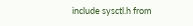include sysctl.h from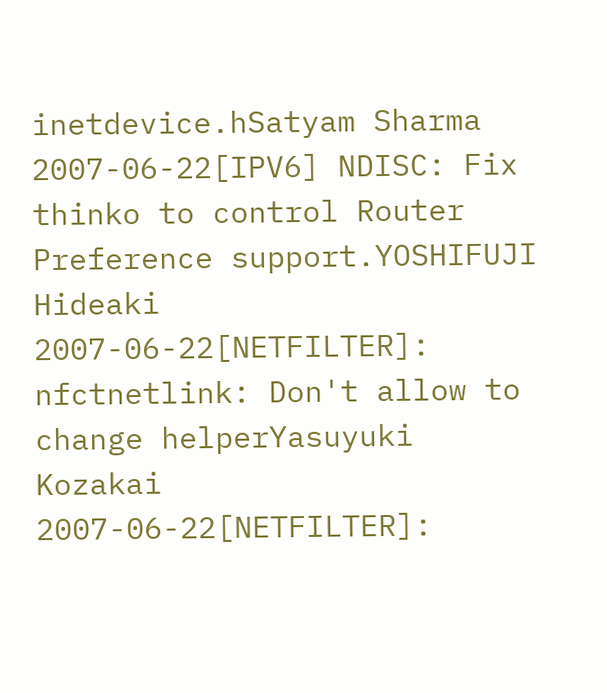inetdevice.hSatyam Sharma
2007-06-22[IPV6] NDISC: Fix thinko to control Router Preference support.YOSHIFUJI Hideaki
2007-06-22[NETFILTER]: nfctnetlink: Don't allow to change helperYasuyuki Kozakai
2007-06-22[NETFILTER]: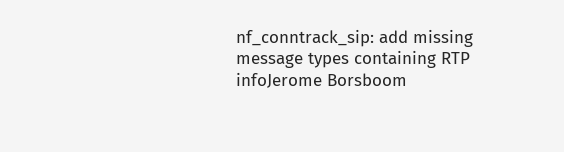nf_conntrack_sip: add missing message types containing RTP infoJerome Borsboom